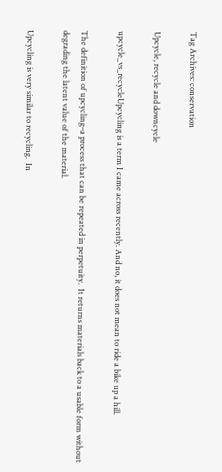Tag Archives: conservation

Upcycle, recycle and downcycle

upcycle_vs_recycleUpcycling is a term I came across recently. And no, it does not mean to ride a bike up a hill.

The definition of upcycling–a process that can be repeated in perpetuity.  It returns materials back to a usable form without degrading the latent value of the material.

Upcycling is very similar to recycling.  In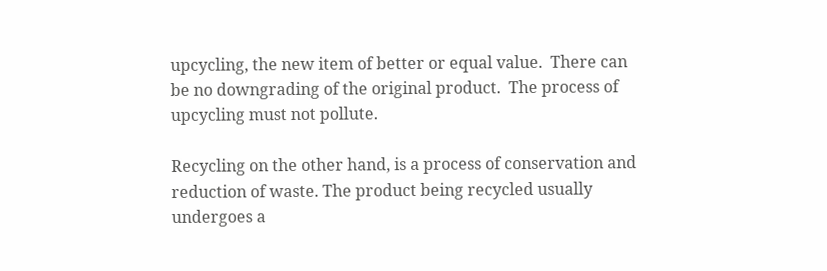upcycling, the new item of better or equal value.  There can be no downgrading of the original product.  The process of upcycling must not pollute.

Recycling on the other hand, is a process of conservation and reduction of waste. The product being recycled usually undergoes a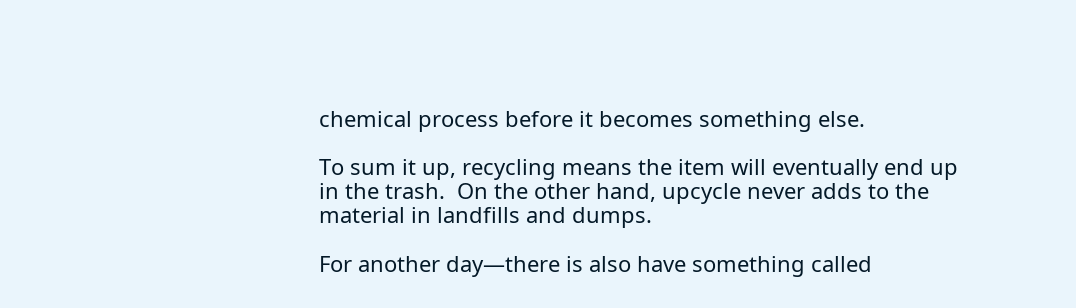chemical process before it becomes something else.

To sum it up, recycling means the item will eventually end up in the trash.  On the other hand, upcycle never adds to the material in landfills and dumps.

For another day—there is also have something called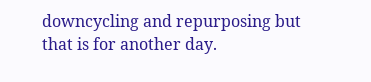downcycling and repurposing but that is for another day.